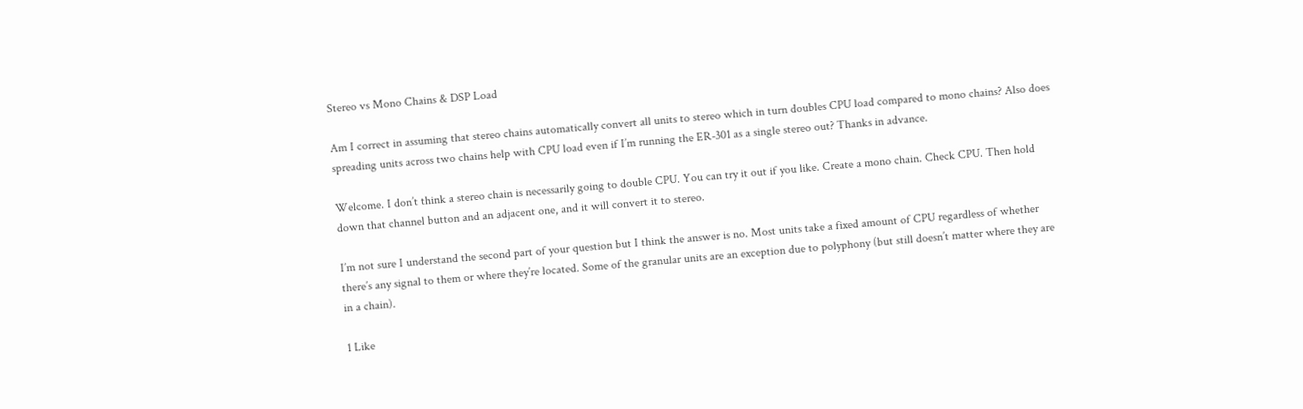Stereo vs Mono Chains & DSP Load

Am I correct in assuming that stereo chains automatically convert all units to stereo which in turn doubles CPU load compared to mono chains? Also does spreading units across two chains help with CPU load even if I’m running the ER-301 as a single stereo out? Thanks in advance.

Welcome. I don’t think a stereo chain is necessarily going to double CPU. You can try it out if you like. Create a mono chain. Check CPU. Then hold down that channel button and an adjacent one, and it will convert it to stereo.

I’m not sure I understand the second part of your question but I think the answer is no. Most units take a fixed amount of CPU regardless of whether there’s any signal to them or where they’re located. Some of the granular units are an exception due to polyphony (but still doesn’t matter where they are in a chain).

1 Like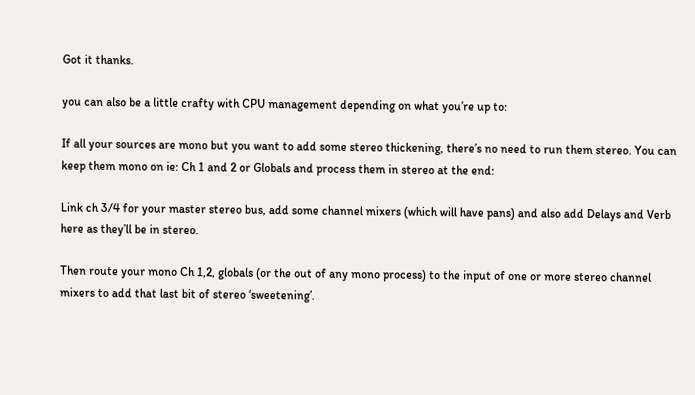Got it thanks.

you can also be a little crafty with CPU management depending on what you’re up to:

If all your sources are mono but you want to add some stereo thickening, there’s no need to run them stereo. You can keep them mono on ie: Ch 1 and 2 or Globals and process them in stereo at the end:

Link ch 3/4 for your master stereo bus, add some channel mixers (which will have pans) and also add Delays and Verb here as they’ll be in stereo.

Then route your mono Ch 1,2, globals (or the out of any mono process) to the input of one or more stereo channel mixers to add that last bit of stereo ‘sweetening’.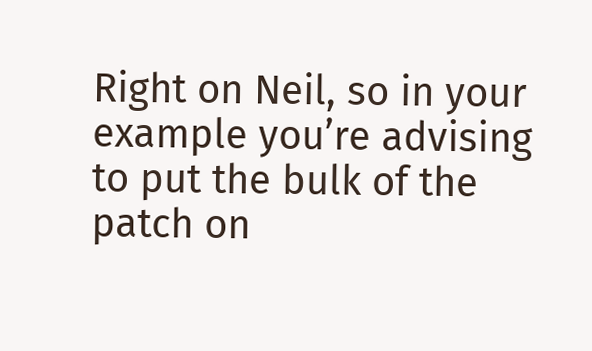Right on Neil, so in your example you’re advising to put the bulk of the patch on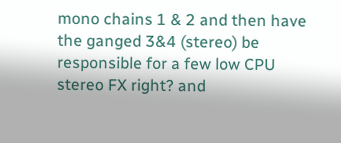mono chains 1 & 2 and then have the ganged 3&4 (stereo) be responsible for a few low CPU stereo FX right? and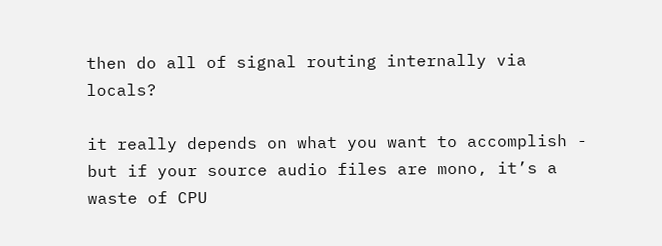then do all of signal routing internally via locals?

it really depends on what you want to accomplish - but if your source audio files are mono, it’s a waste of CPU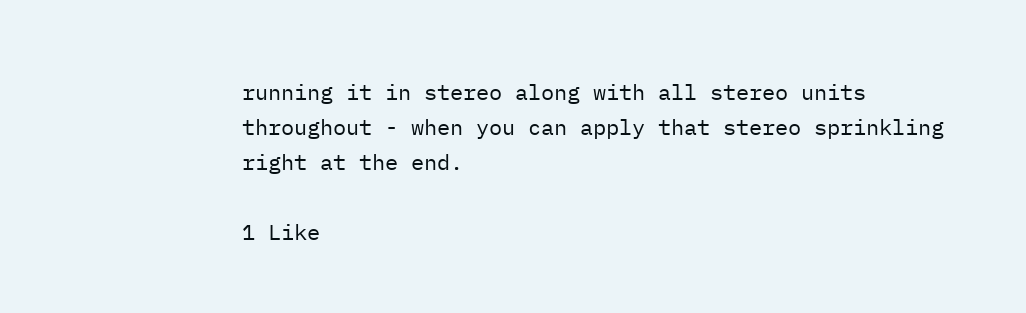running it in stereo along with all stereo units throughout - when you can apply that stereo sprinkling right at the end.

1 Like